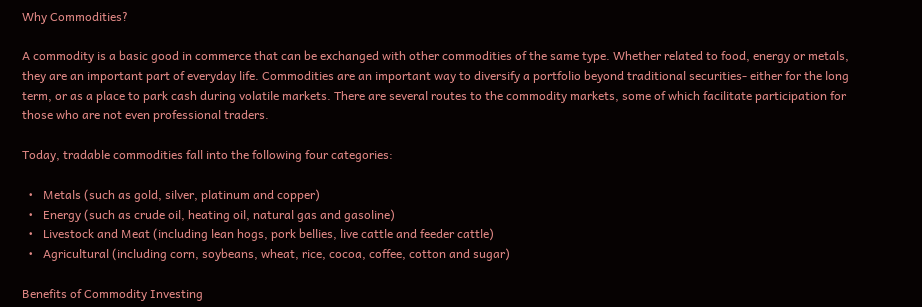Why Commodities?

A commodity is a basic good in commerce that can be exchanged with other commodities of the same type. Whether related to food, energy or metals, they are an important part of everyday life. Commodities are an important way to diversify a portfolio beyond traditional securities- either for the long term, or as a place to park cash during volatile markets. There are several routes to the commodity markets, some of which facilitate participation for those who are not even professional traders.

Today, tradable commodities fall into the following four categories:

  •   Metals (such as gold, silver, platinum and copper)
  •   Energy (such as crude oil, heating oil, natural gas and gasoline)
  •   Livestock and Meat (including lean hogs, pork bellies, live cattle and feeder cattle)
  •   Agricultural (including corn, soybeans, wheat, rice, cocoa, coffee, cotton and sugar)

Benefits of Commodity Investing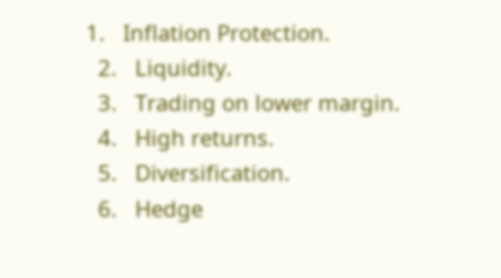1.   Inflation Protection.
  2.   Liquidity.
  3.   Trading on lower margin.
  4.   High returns.
  5.   Diversification.
  6.   Hedge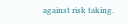against risk taking.